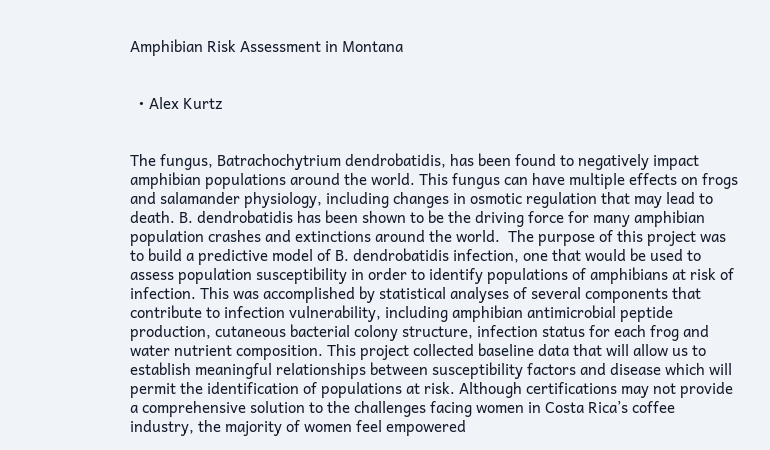Amphibian Risk Assessment in Montana


  • Alex Kurtz


The fungus, Batrachochytrium dendrobatidis, has been found to negatively impact amphibian populations around the world. This fungus can have multiple effects on frogs and salamander physiology, including changes in osmotic regulation that may lead to death. B. dendrobatidis has been shown to be the driving force for many amphibian population crashes and extinctions around the world.  The purpose of this project was to build a predictive model of B. dendrobatidis infection, one that would be used to assess population susceptibility in order to identify populations of amphibians at risk of infection. This was accomplished by statistical analyses of several components that contribute to infection vulnerability, including amphibian antimicrobial peptide production, cutaneous bacterial colony structure, infection status for each frog and water nutrient composition. This project collected baseline data that will allow us to establish meaningful relationships between susceptibility factors and disease which will permit the identification of populations at risk. Although certifications may not provide a comprehensive solution to the challenges facing women in Costa Rica’s coffee industry, the majority of women feel empowered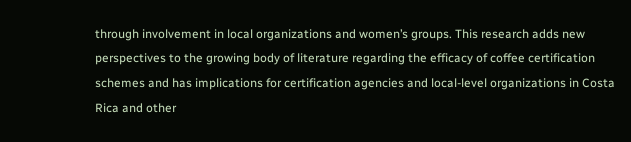through involvement in local organizations and women’s groups. This research adds new perspectives to the growing body of literature regarding the efficacy of coffee certification schemes and has implications for certification agencies and local-level organizations in Costa Rica and other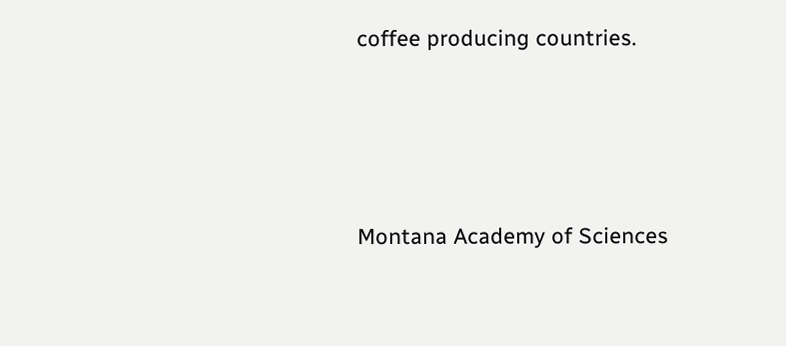coffee producing countries.





Montana Academy of Sciences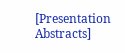[Presentation Abstracts]